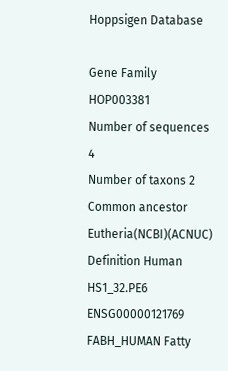Hoppsigen Database

Gene Family HOP003381
Number of sequences 4
Number of taxons 2
Common ancestor Eutheria(NCBI)(ACNUC)
Definition Human HS1_32.PE6 ENSG00000121769 FABH_HUMAN Fatty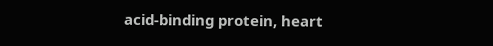acid-binding protein, heart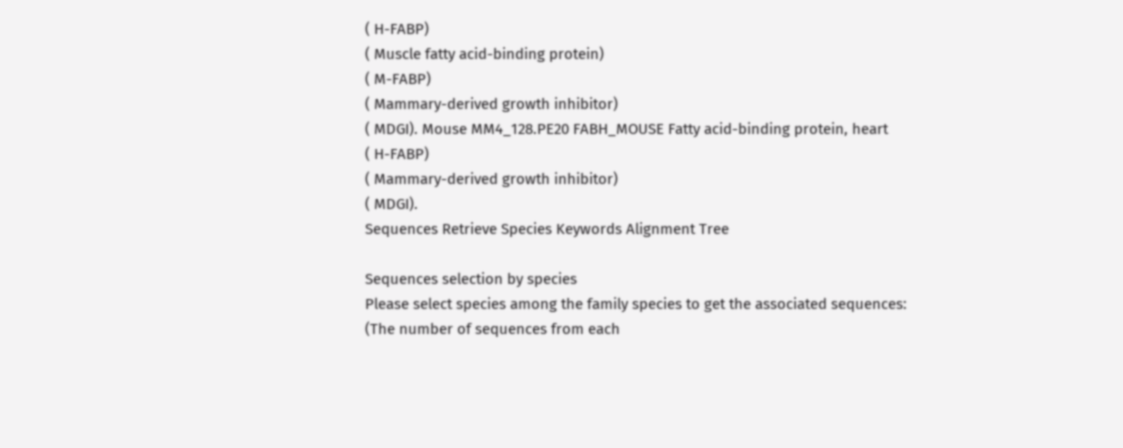( H-FABP)
( Muscle fatty acid-binding protein)
( M-FABP)
( Mammary-derived growth inhibitor)
( MDGI). Mouse MM4_128.PE20 FABH_MOUSE Fatty acid-binding protein, heart
( H-FABP)
( Mammary-derived growth inhibitor)
( MDGI).
Sequences Retrieve Species Keywords Alignment Tree

Sequences selection by species
Please select species among the family species to get the associated sequences:
(The number of sequences from each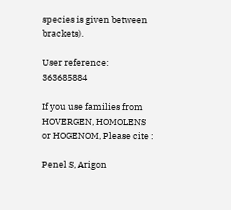species is given between brackets).

User reference: 363685884

If you use families from HOVERGEN, HOMOLENS or HOGENOM, Please cite :

Penel S, Arigon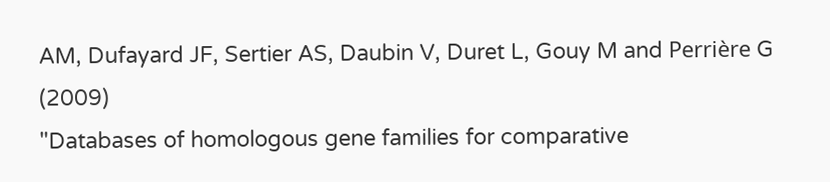AM, Dufayard JF, Sertier AS, Daubin V, Duret L, Gouy M and Perrière G (2009)
"Databases of homologous gene families for comparative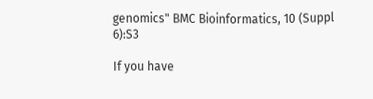genomics" BMC Bioinformatics, 10 (Suppl 6):S3

If you have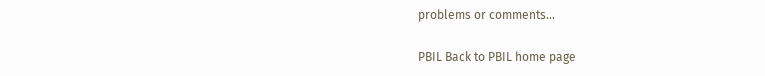problems or comments...

PBIL Back to PBIL home page